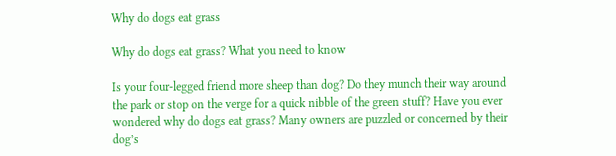Why do dogs eat grass

Why do dogs eat grass? What you need to know

Is your four-legged friend more sheep than dog? Do they munch their way around the park or stop on the verge for a quick nibble of the green stuff? Have you ever wondered why do dogs eat grass? Many owners are puzzled or concerned by their dog’s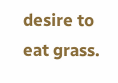desire to eat grass.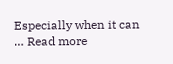Especially when it can … Read more